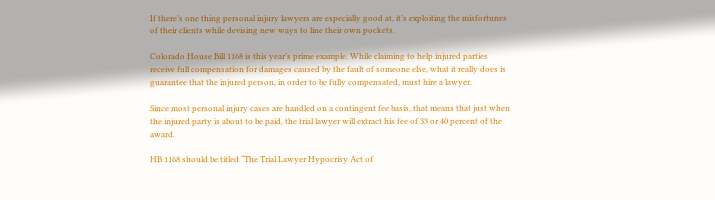If there’s one thing personal injury lawyers are especially good at, it’s exploiting the misfortunes of their clients while devising new ways to line their own pockets.

Colorado House Bill 1168 is this year’s prime example. While claiming to help injured parties receive full compensation for damages caused by the fault of someone else, what it really does is guarantee that the injured person, in order to be fully compensated, must hire a lawyer.

Since most personal injury cases are handled on a contingent fee basis, that means that just when the injured party is about to be paid, the trial lawyer will extract his fee of 33 or 40 percent of the award.

HB 1168 should be titled “The Trial Lawyer Hypocrisy Act of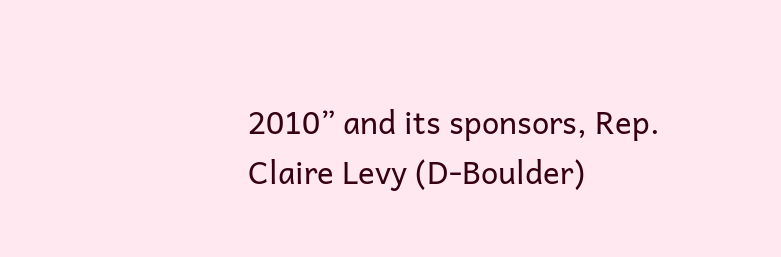2010” and its sponsors, Rep. Claire Levy (D-Boulder)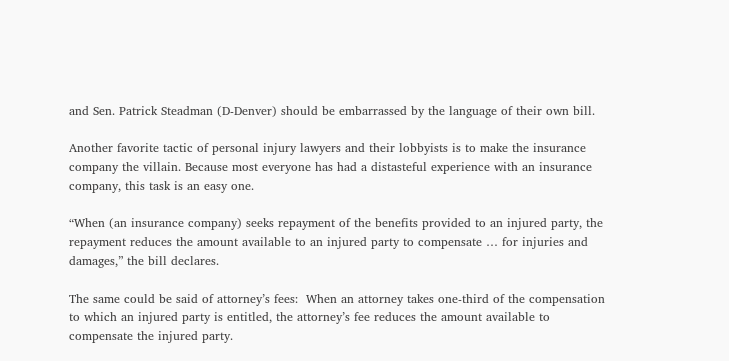and Sen. Patrick Steadman (D-Denver) should be embarrassed by the language of their own bill.

Another favorite tactic of personal injury lawyers and their lobbyists is to make the insurance company the villain. Because most everyone has had a distasteful experience with an insurance company, this task is an easy one.

“When (an insurance company) seeks repayment of the benefits provided to an injured party, the repayment reduces the amount available to an injured party to compensate … for injuries and damages,” the bill declares.

The same could be said of attorney’s fees:  When an attorney takes one-third of the compensation to which an injured party is entitled, the attorney’s fee reduces the amount available to compensate the injured party.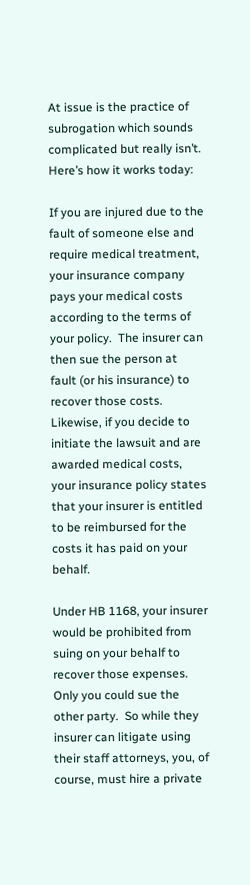At issue is the practice of subrogation which sounds complicated but really isn’t.  Here’s how it works today:

If you are injured due to the fault of someone else and require medical treatment, your insurance company pays your medical costs according to the terms of your policy.  The insurer can then sue the person at fault (or his insurance) to recover those costs.  Likewise, if you decide to initiate the lawsuit and are awarded medical costs, your insurance policy states that your insurer is entitled to be reimbursed for the costs it has paid on your behalf.

Under HB 1168, your insurer would be prohibited from suing on your behalf to recover those expenses.  Only you could sue the other party.  So while they insurer can litigate using their staff attorneys, you, of course, must hire a private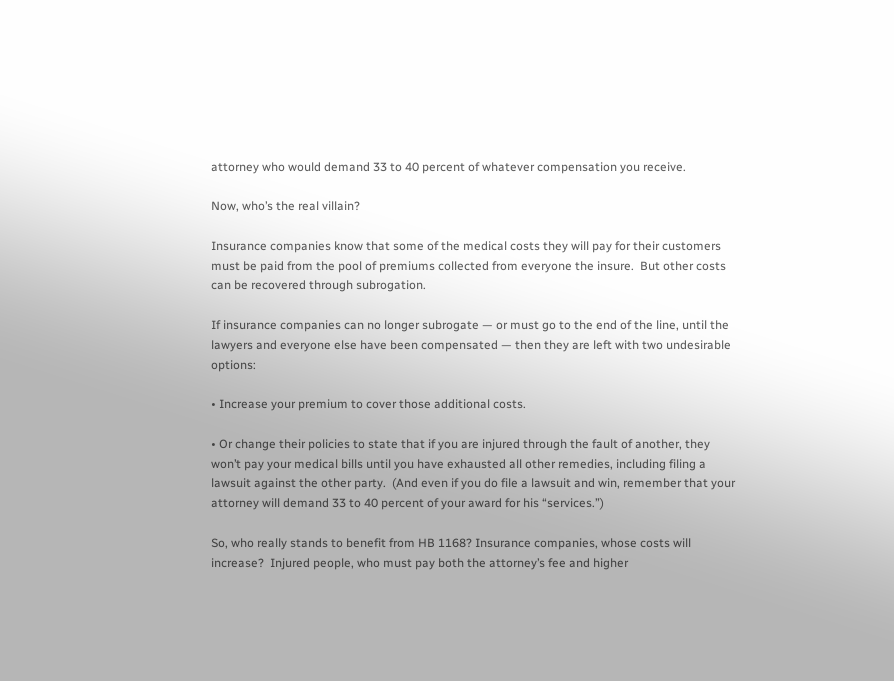attorney who would demand 33 to 40 percent of whatever compensation you receive.

Now, who’s the real villain?

Insurance companies know that some of the medical costs they will pay for their customers must be paid from the pool of premiums collected from everyone the insure.  But other costs can be recovered through subrogation.

If insurance companies can no longer subrogate — or must go to the end of the line, until the lawyers and everyone else have been compensated — then they are left with two undesirable options:

• Increase your premium to cover those additional costs.

• Or change their policies to state that if you are injured through the fault of another, they won’t pay your medical bills until you have exhausted all other remedies, including filing a lawsuit against the other party.  (And even if you do file a lawsuit and win, remember that your attorney will demand 33 to 40 percent of your award for his “services.”)

So, who really stands to benefit from HB 1168? Insurance companies, whose costs will increase?  Injured people, who must pay both the attorney’s fee and higher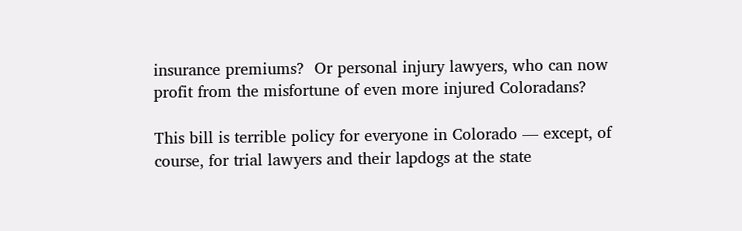insurance premiums?  Or personal injury lawyers, who can now profit from the misfortune of even more injured Coloradans?

This bill is terrible policy for everyone in Colorado — except, of course, for trial lawyers and their lapdogs at the state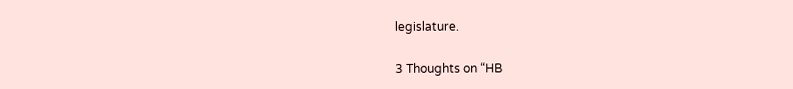legislature.

3 Thoughts on “HB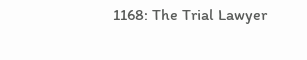1168: The Trial Lawyer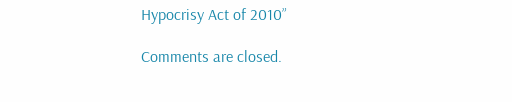Hypocrisy Act of 2010”

Comments are closed.